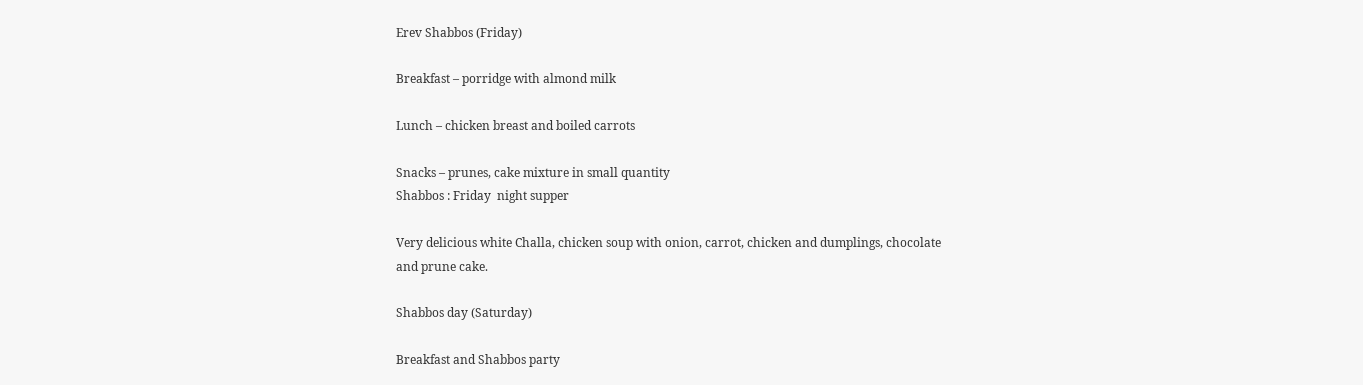Erev Shabbos (Friday)

Breakfast – porridge with almond milk

Lunch – chicken breast and boiled carrots

Snacks – prunes, cake mixture in small quantity
Shabbos : Friday  night supper

Very delicious white Challa, chicken soup with onion, carrot, chicken and dumplings, chocolate and prune cake.

Shabbos day (Saturday)

Breakfast and Shabbos party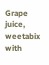Grape juice, weetabix with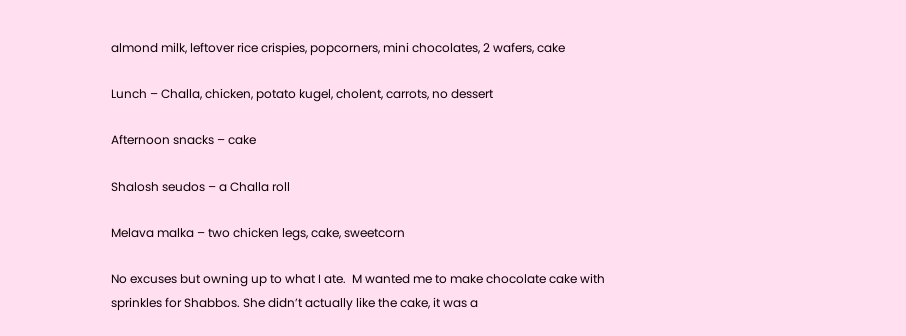almond milk, leftover rice crispies, popcorners, mini chocolates, 2 wafers, cake

Lunch – Challa, chicken, potato kugel, cholent, carrots, no dessert

Afternoon snacks – cake

Shalosh seudos – a Challa roll

Melava malka – two chicken legs, cake, sweetcorn

No excuses but owning up to what I ate.  M wanted me to make chocolate cake with sprinkles for Shabbos. She didn’t actually like the cake, it was a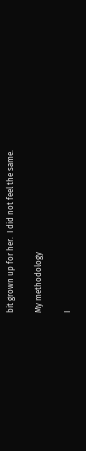bit grown up for her.  I did not feel the same.

My methodology

I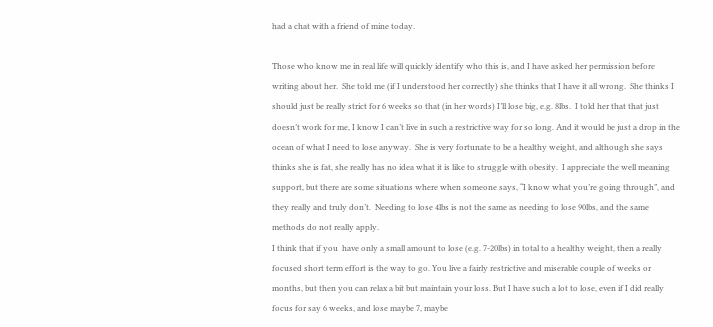had a chat with a friend of mine today.

Those who know me in real life will quickly identify who this is, and I have asked her permission before writing about her.  She told me (if I understood her correctly) she thinks that I have it all wrong.  She thinks I should just be really strict for 6 weeks so that (in her words) I’ll lose big, e.g. 8lbs.  I told her that that just doesn’t work for me, I know I can’t live in such a restrictive way for so long. And it would be just a drop in the ocean of what I need to lose anyway.  She is very fortunate to be a healthy weight, and although she says thinks she is fat, she really has no idea what it is like to struggle with obesity.  I appreciate the well meaning support, but there are some situations where when someone says, “I know what you’re going through”, and they really and truly don’t.  Needing to lose 4lbs is not the same as needing to lose 90lbs, and the same methods do not really apply.
I think that if you  have only a small amount to lose (e.g. 7-20lbs) in total to a healthy weight, then a really focused short term effort is the way to go. You live a fairly restrictive and miserable couple of weeks or months, but then you can relax a bit but maintain your loss. But I have such a lot to lose, even if I did really focus for say 6 weeks, and lose maybe 7, maybe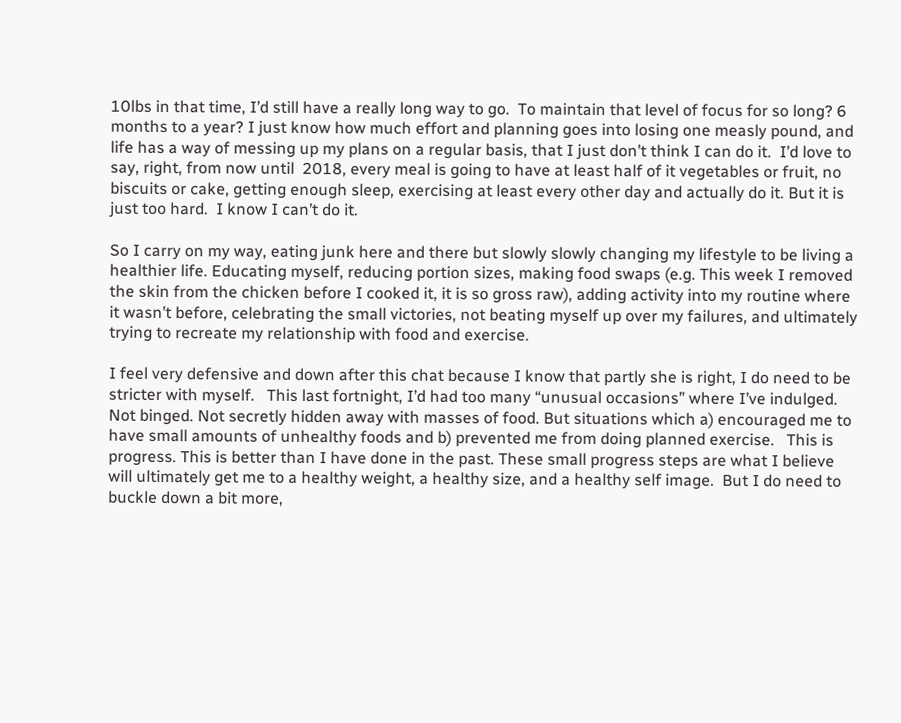10lbs in that time, I’d still have a really long way to go.  To maintain that level of focus for so long? 6 months to a year? I just know how much effort and planning goes into losing one measly pound, and life has a way of messing up my plans on a regular basis, that I just don’t think I can do it.  I’d love to say, right, from now until  2018, every meal is going to have at least half of it vegetables or fruit, no biscuits or cake, getting enough sleep, exercising at least every other day and actually do it. But it is just too hard.  I know I can’t do it.

So I carry on my way, eating junk here and there but slowly slowly changing my lifestyle to be living a healthier life. Educating myself, reducing portion sizes, making food swaps (e.g. This week I removed the skin from the chicken before I cooked it, it is so gross raw), adding activity into my routine where it wasn’t before, celebrating the small victories, not beating myself up over my failures, and ultimately trying to recreate my relationship with food and exercise.

I feel very defensive and down after this chat because I know that partly she is right, I do need to be stricter with myself.   This last fortnight, I’d had too many “unusual occasions” where I’ve indulged. Not binged. Not secretly hidden away with masses of food. But situations which a) encouraged me to have small amounts of unhealthy foods and b) prevented me from doing planned exercise.   This is progress. This is better than I have done in the past. These small progress steps are what I believe will ultimately get me to a healthy weight, a healthy size, and a healthy self image.  But I do need to buckle down a bit more,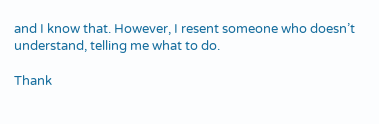and I know that. However, I resent someone who doesn’t understand, telling me what to do.

Thank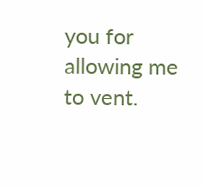you for allowing me to vent.